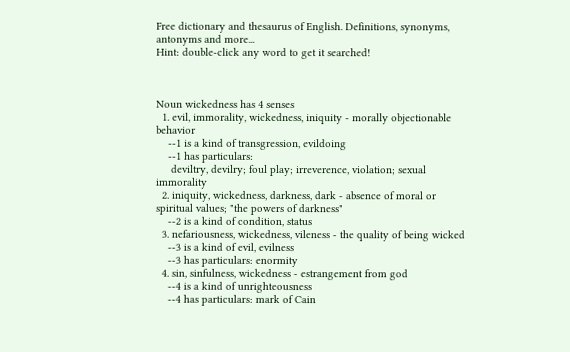Free dictionary and thesaurus of English. Definitions, synonyms, antonyms and more...
Hint: double-click any word to get it searched!



Noun wickedness has 4 senses
  1. evil, immorality, wickedness, iniquity - morally objectionable behavior
    --1 is a kind of transgression, evildoing
    --1 has particulars:
     deviltry, devilry; foul play; irreverence, violation; sexual immorality
  2. iniquity, wickedness, darkness, dark - absence of moral or spiritual values; "the powers of darkness"
    --2 is a kind of condition, status
  3. nefariousness, wickedness, vileness - the quality of being wicked
    --3 is a kind of evil, evilness
    --3 has particulars: enormity
  4. sin, sinfulness, wickedness - estrangement from god
    --4 is a kind of unrighteousness
    --4 has particulars: mark of Cain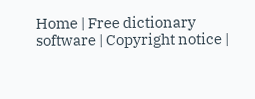Home | Free dictionary software | Copyright notice |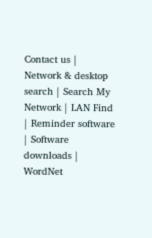Contact us | Network & desktop search | Search My Network | LAN Find | Reminder software | Software downloads | WordNet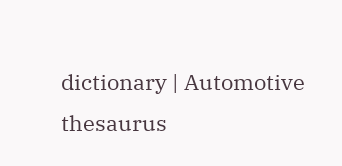dictionary | Automotive thesaurus